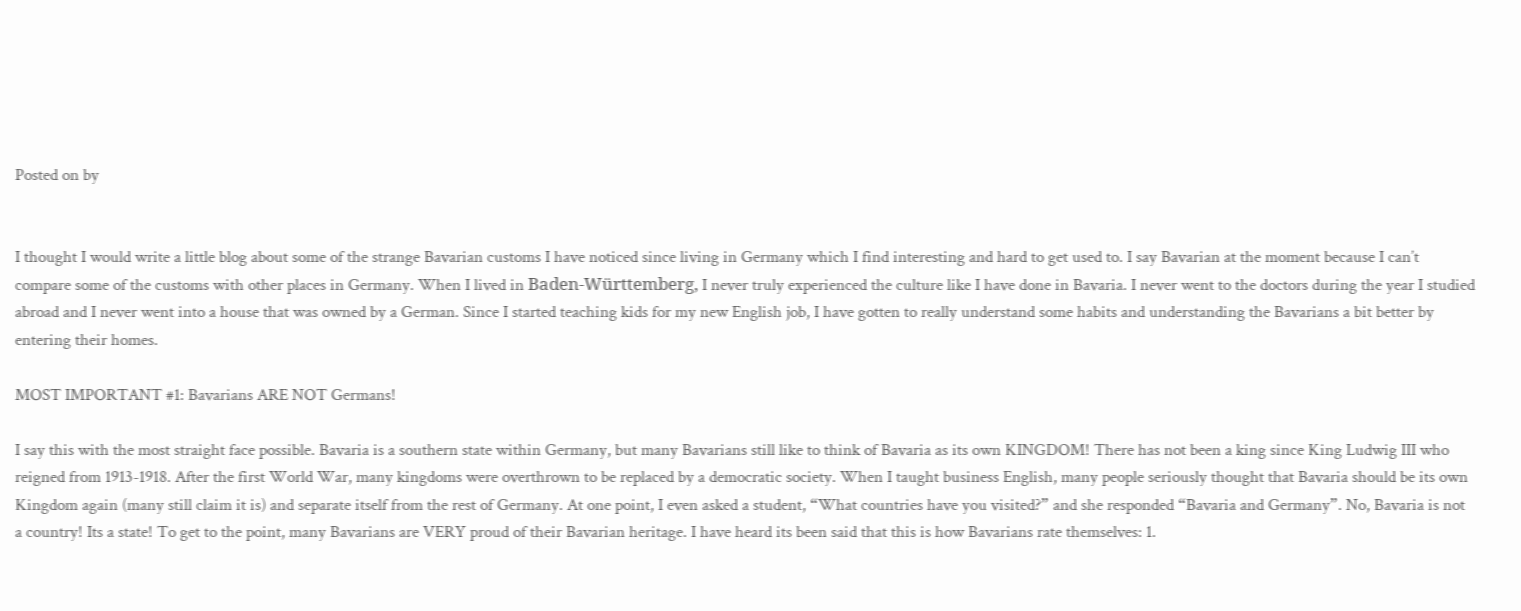Posted on by


I thought I would write a little blog about some of the strange Bavarian customs I have noticed since living in Germany which I find interesting and hard to get used to. I say Bavarian at the moment because I can’t compare some of the customs with other places in Germany. When I lived in Baden-Württemberg, I never truly experienced the culture like I have done in Bavaria. I never went to the doctors during the year I studied abroad and I never went into a house that was owned by a German. Since I started teaching kids for my new English job, I have gotten to really understand some habits and understanding the Bavarians a bit better by entering their homes.

MOST IMPORTANT #1: Bavarians ARE NOT Germans!

I say this with the most straight face possible. Bavaria is a southern state within Germany, but many Bavarians still like to think of Bavaria as its own KINGDOM! There has not been a king since King Ludwig III who reigned from 1913-1918. After the first World War, many kingdoms were overthrown to be replaced by a democratic society. When I taught business English, many people seriously thought that Bavaria should be its own Kingdom again (many still claim it is) and separate itself from the rest of Germany. At one point, I even asked a student, “What countries have you visited?” and she responded “Bavaria and Germany”. No, Bavaria is not a country! Its a state! To get to the point, many Bavarians are VERY proud of their Bavarian heritage. I have heard its been said that this is how Bavarians rate themselves: 1.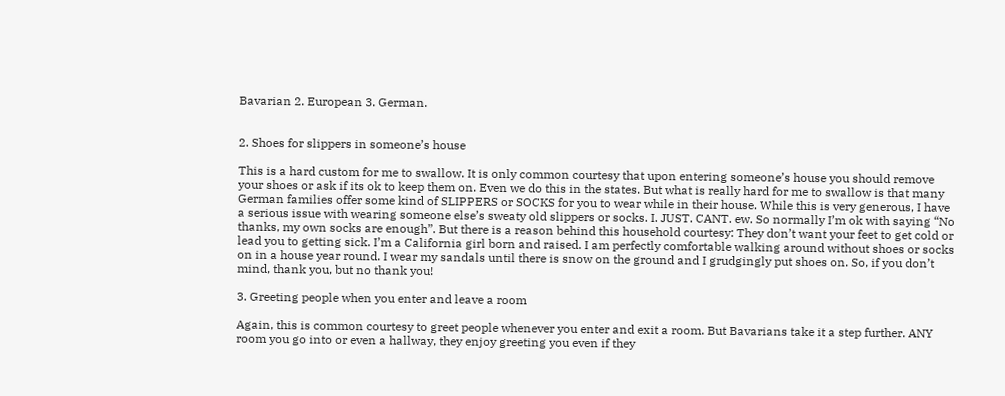Bavarian 2. European 3. German.


2. Shoes for slippers in someone’s house

This is a hard custom for me to swallow. It is only common courtesy that upon entering someone’s house you should remove your shoes or ask if its ok to keep them on. Even we do this in the states. But what is really hard for me to swallow is that many German families offer some kind of SLIPPERS or SOCKS for you to wear while in their house. While this is very generous, I have a serious issue with wearing someone else’s sweaty old slippers or socks. I. JUST. CANT. ew. So normally I’m ok with saying “No thanks, my own socks are enough”. But there is a reason behind this household courtesy: They don’t want your feet to get cold or lead you to getting sick. I’m a California girl born and raised. I am perfectly comfortable walking around without shoes or socks on in a house year round. I wear my sandals until there is snow on the ground and I grudgingly put shoes on. So, if you don’t mind, thank you, but no thank you!

3. Greeting people when you enter and leave a room

Again, this is common courtesy to greet people whenever you enter and exit a room. But Bavarians take it a step further. ANY room you go into or even a hallway, they enjoy greeting you even if they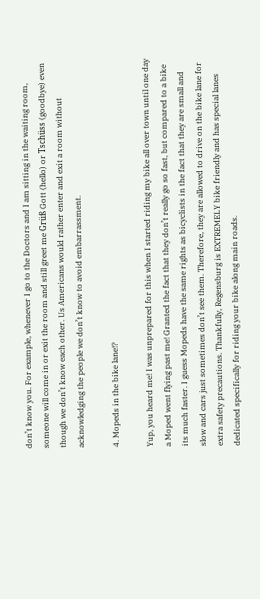don’t know you. For example, whenever I go to the Doctors and I am sitting in the waiting room, someone will come in or exit the room and still greet me Grüß Gott (hello) or Tschüss (goodbye) even though we don’t know each other. Us Americans would rather enter and exit a room without acknowledging the people we don’t know to avoid embarrassment.

4. Mopeds in the bike lane!?

Yup, you heard me! I was unprepared for this when I started riding my bike all over town until one day a Moped went flying past me! Granted the fact that they don’t really go so fast, but compared to a bike its much faster. I guess Mopeds have the same rights as bicyclists in the fact that they are small and slow and cars just sometimes don’t see them. Therefore, they are allowed to drive on the bike lane for extra safety precautions. Thankfully, Regensburg is EXTREMELY bike friendly and has special lanes dedicated specifically for riding your bike along main roads.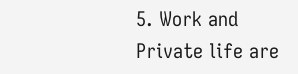5. Work and Private life are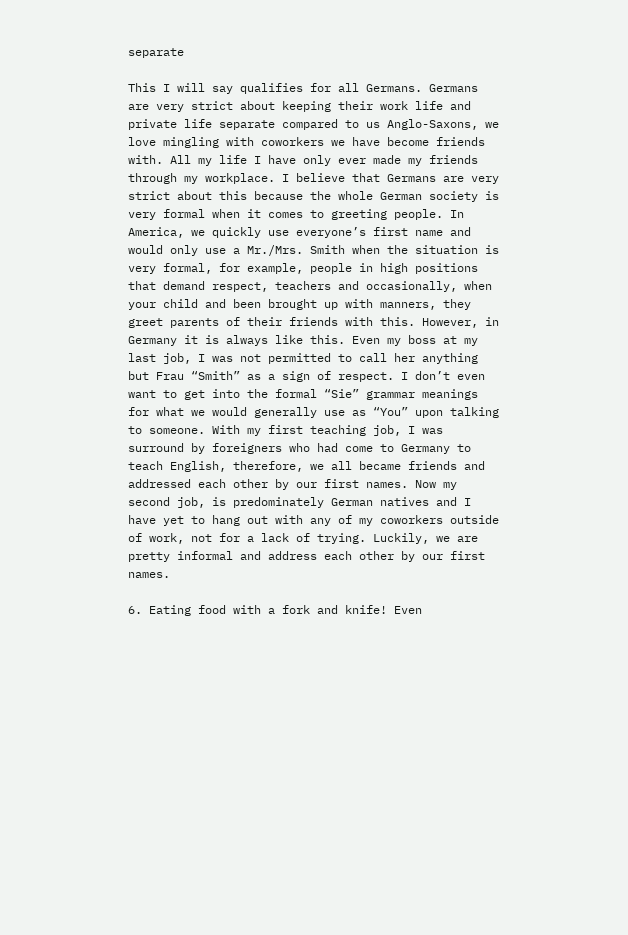separate

This I will say qualifies for all Germans. Germans are very strict about keeping their work life and private life separate compared to us Anglo-Saxons, we love mingling with coworkers we have become friends with. All my life I have only ever made my friends through my workplace. I believe that Germans are very strict about this because the whole German society is very formal when it comes to greeting people. In America, we quickly use everyone’s first name and would only use a Mr./Mrs. Smith when the situation is very formal, for example, people in high positions that demand respect, teachers and occasionally, when your child and been brought up with manners, they greet parents of their friends with this. However, in Germany it is always like this. Even my boss at my last job, I was not permitted to call her anything but Frau “Smith” as a sign of respect. I don’t even want to get into the formal “Sie” grammar meanings for what we would generally use as “You” upon talking to someone. With my first teaching job, I was surround by foreigners who had come to Germany to teach English, therefore, we all became friends and addressed each other by our first names. Now my second job, is predominately German natives and I have yet to hang out with any of my coworkers outside of work, not for a lack of trying. Luckily, we are pretty informal and address each other by our first names.

6. Eating food with a fork and knife! Even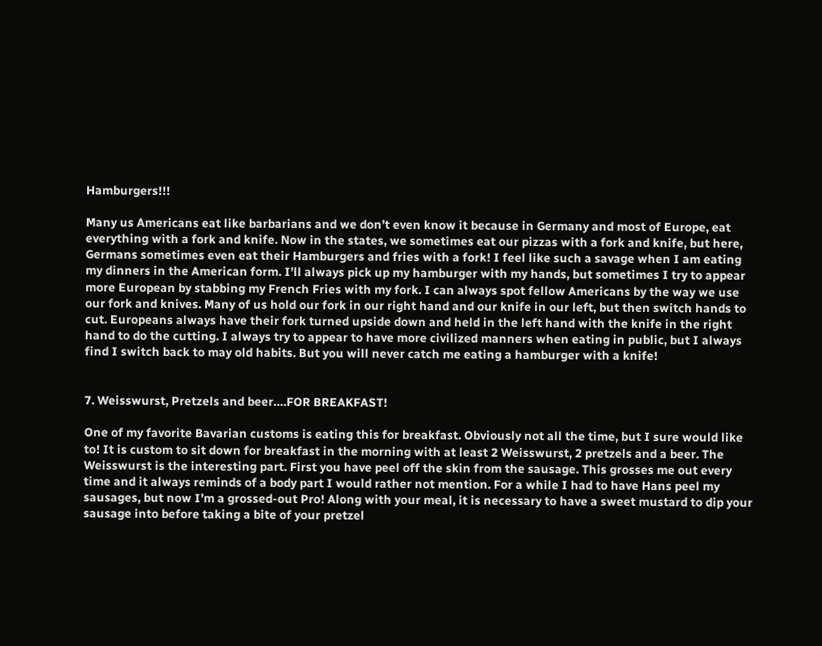Hamburgers!!!

Many us Americans eat like barbarians and we don’t even know it because in Germany and most of Europe, eat everything with a fork and knife. Now in the states, we sometimes eat our pizzas with a fork and knife, but here, Germans sometimes even eat their Hamburgers and fries with a fork! I feel like such a savage when I am eating my dinners in the American form. I’ll always pick up my hamburger with my hands, but sometimes I try to appear more European by stabbing my French Fries with my fork. I can always spot fellow Americans by the way we use our fork and knives. Many of us hold our fork in our right hand and our knife in our left, but then switch hands to cut. Europeans always have their fork turned upside down and held in the left hand with the knife in the right hand to do the cutting. I always try to appear to have more civilized manners when eating in public, but I always find I switch back to may old habits. But you will never catch me eating a hamburger with a knife!


7. Weisswurst, Pretzels and beer….FOR BREAKFAST!

One of my favorite Bavarian customs is eating this for breakfast. Obviously not all the time, but I sure would like to! It is custom to sit down for breakfast in the morning with at least 2 Weisswurst, 2 pretzels and a beer. The Weisswurst is the interesting part. First you have peel off the skin from the sausage. This grosses me out every time and it always reminds of a body part I would rather not mention. For a while I had to have Hans peel my sausages, but now I’m a grossed-out Pro! Along with your meal, it is necessary to have a sweet mustard to dip your sausage into before taking a bite of your pretzel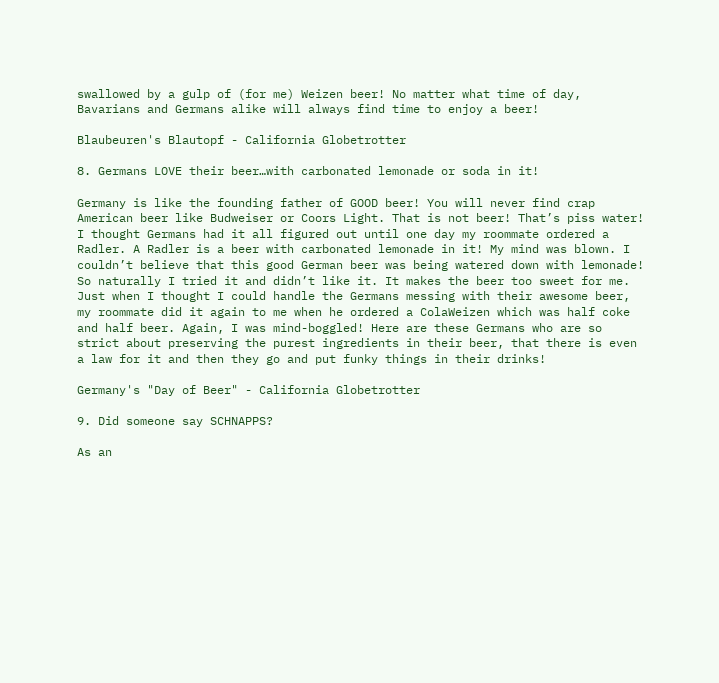swallowed by a gulp of (for me) Weizen beer! No matter what time of day, Bavarians and Germans alike will always find time to enjoy a beer!

Blaubeuren's Blautopf - California Globetrotter

8. Germans LOVE their beer…with carbonated lemonade or soda in it!

Germany is like the founding father of GOOD beer! You will never find crap American beer like Budweiser or Coors Light. That is not beer! That’s piss water! I thought Germans had it all figured out until one day my roommate ordered a Radler. A Radler is a beer with carbonated lemonade in it! My mind was blown. I couldn’t believe that this good German beer was being watered down with lemonade! So naturally I tried it and didn’t like it. It makes the beer too sweet for me. Just when I thought I could handle the Germans messing with their awesome beer, my roommate did it again to me when he ordered a ColaWeizen which was half coke and half beer. Again, I was mind-boggled! Here are these Germans who are so strict about preserving the purest ingredients in their beer, that there is even a law for it and then they go and put funky things in their drinks!

Germany's "Day of Beer" - California Globetrotter

9. Did someone say SCHNAPPS?

As an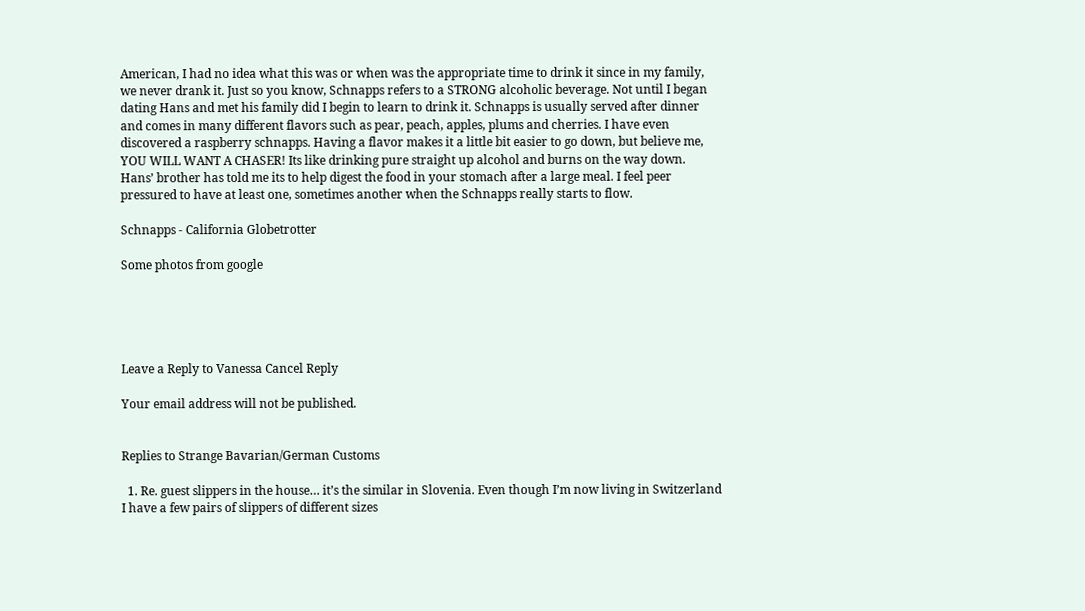American, I had no idea what this was or when was the appropriate time to drink it since in my family, we never drank it. Just so you know, Schnapps refers to a STRONG alcoholic beverage. Not until I began dating Hans and met his family did I begin to learn to drink it. Schnapps is usually served after dinner and comes in many different flavors such as pear, peach, apples, plums and cherries. I have even discovered a raspberry schnapps. Having a flavor makes it a little bit easier to go down, but believe me, YOU WILL WANT A CHASER! Its like drinking pure straight up alcohol and burns on the way down. Hans’ brother has told me its to help digest the food in your stomach after a large meal. I feel peer pressured to have at least one, sometimes another when the Schnapps really starts to flow.

Schnapps - California Globetrotter

Some photos from google





Leave a Reply to Vanessa Cancel Reply

Your email address will not be published.


Replies to Strange Bavarian/German Customs

  1. Re. guest slippers in the house… it’s the similar in Slovenia. Even though I’m now living in Switzerland I have a few pairs of slippers of different sizes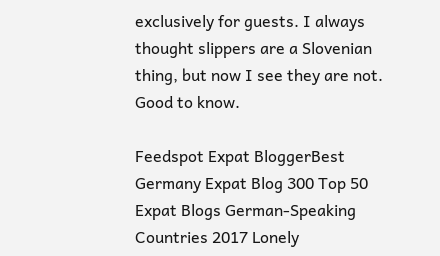exclusively for guests. I always thought slippers are a Slovenian thing, but now I see they are not. Good to know.

Feedspot Expat BloggerBest Germany Expat Blog 300 Top 50 Expat Blogs German-Speaking Countries 2017 Lonely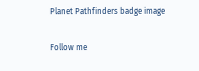Planet Pathfinders badge image

Follow me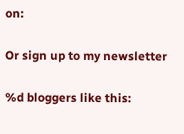on:

Or sign up to my newsletter

%d bloggers like this: